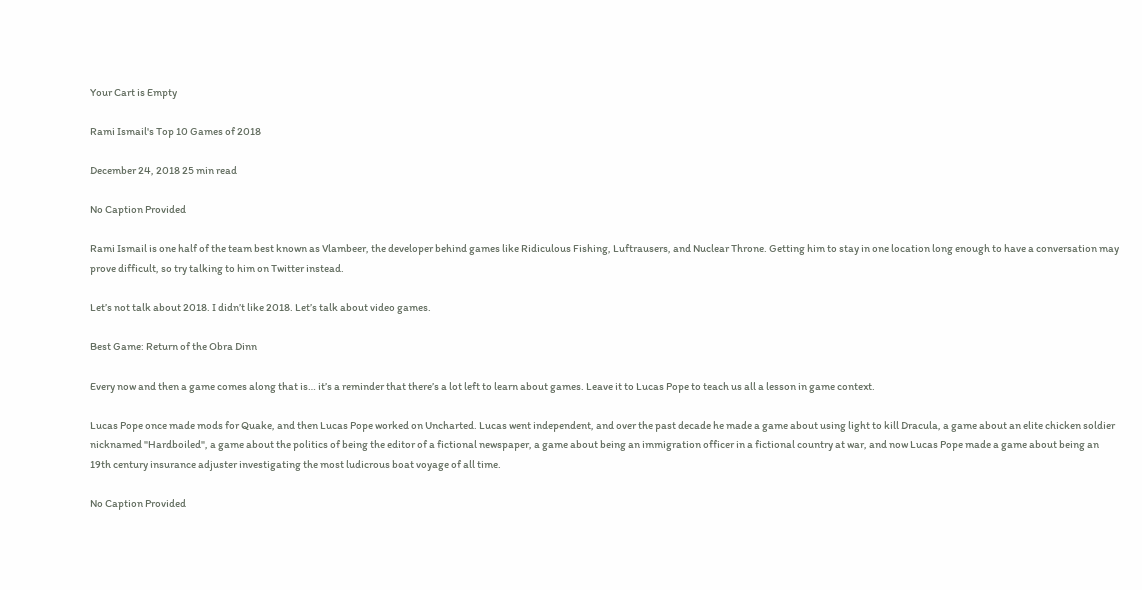Your Cart is Empty

Rami Ismail's Top 10 Games of 2018

December 24, 2018 25 min read

No Caption Provided

Rami Ismail is one half of the team best known as Vlambeer, the developer behind games like Ridiculous Fishing, Luftrausers, and Nuclear Throne. Getting him to stay in one location long enough to have a conversation may prove difficult, so try talking to him on Twitter instead.

Let’s not talk about 2018. I didn’t like 2018. Let’s talk about video games.

Best Game: Return of the Obra Dinn

Every now and then a game comes along that is… it’s a reminder that there’s a lot left to learn about games. Leave it to Lucas Pope to teach us all a lesson in game context.

Lucas Pope once made mods for Quake, and then Lucas Pope worked on Uncharted. Lucas went independent, and over the past decade he made a game about using light to kill Dracula, a game about an elite chicken soldier nicknamed "Hardboiled", a game about the politics of being the editor of a fictional newspaper, a game about being an immigration officer in a fictional country at war, and now Lucas Pope made a game about being an 19th century insurance adjuster investigating the most ludicrous boat voyage of all time.

No Caption Provided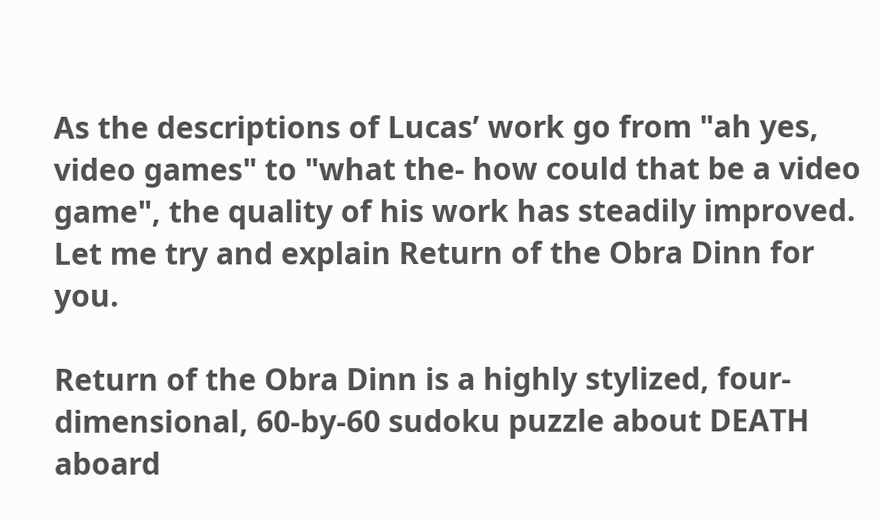As the descriptions of Lucas’ work go from "ah yes, video games" to "what the- how could that be a video game", the quality of his work has steadily improved. Let me try and explain Return of the Obra Dinn for you.

Return of the Obra Dinn is a highly stylized, four-dimensional, 60-by-60 sudoku puzzle about DEATH aboard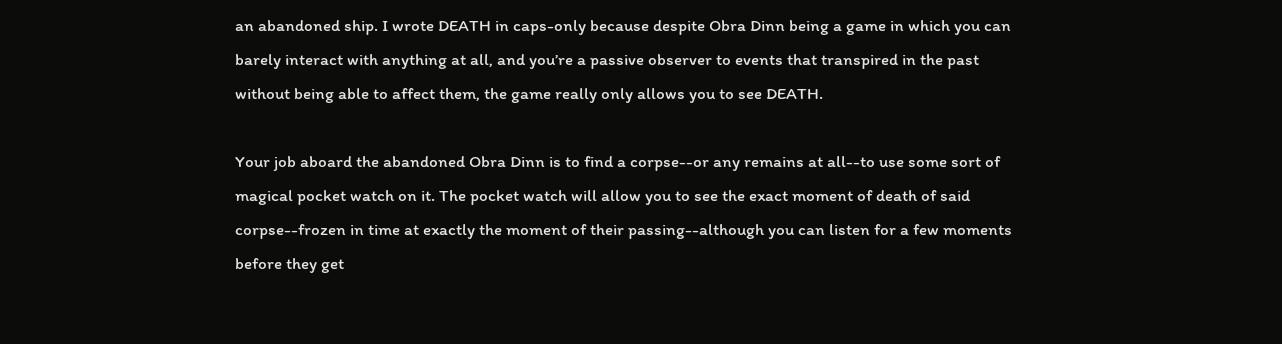an abandoned ship. I wrote DEATH in caps-only because despite Obra Dinn being a game in which you can barely interact with anything at all, and you’re a passive observer to events that transpired in the past without being able to affect them, the game really only allows you to see DEATH.

Your job aboard the abandoned Obra Dinn is to find a corpse--or any remains at all--to use some sort of magical pocket watch on it. The pocket watch will allow you to see the exact moment of death of said corpse--frozen in time at exactly the moment of their passing--although you can listen for a few moments before they get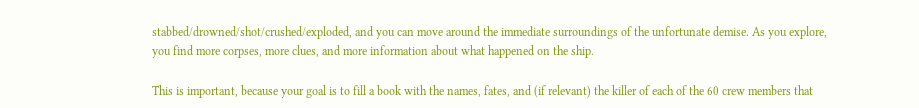stabbed/drowned/shot/crushed/exploded, and you can move around the immediate surroundings of the unfortunate demise. As you explore, you find more corpses, more clues, and more information about what happened on the ship.

This is important, because your goal is to fill a book with the names, fates, and (if relevant) the killer of each of the 60 crew members that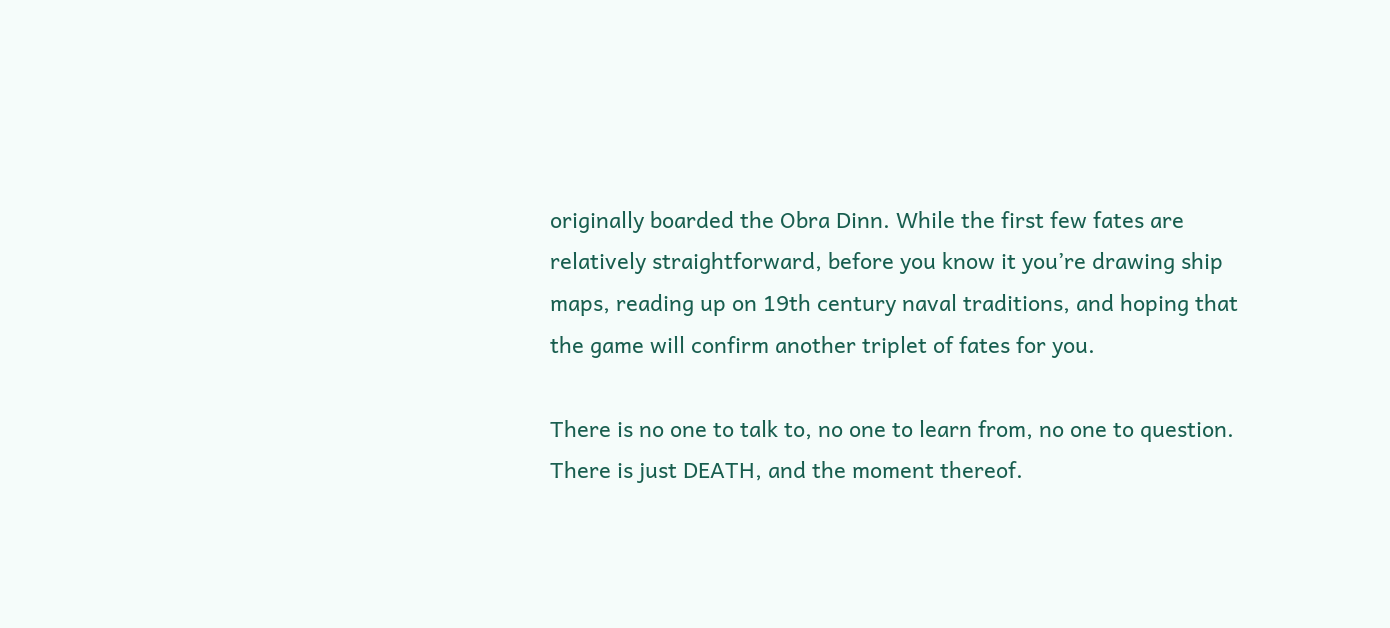originally boarded the Obra Dinn. While the first few fates are relatively straightforward, before you know it you’re drawing ship maps, reading up on 19th century naval traditions, and hoping that the game will confirm another triplet of fates for you.

There is no one to talk to, no one to learn from, no one to question. There is just DEATH, and the moment thereof.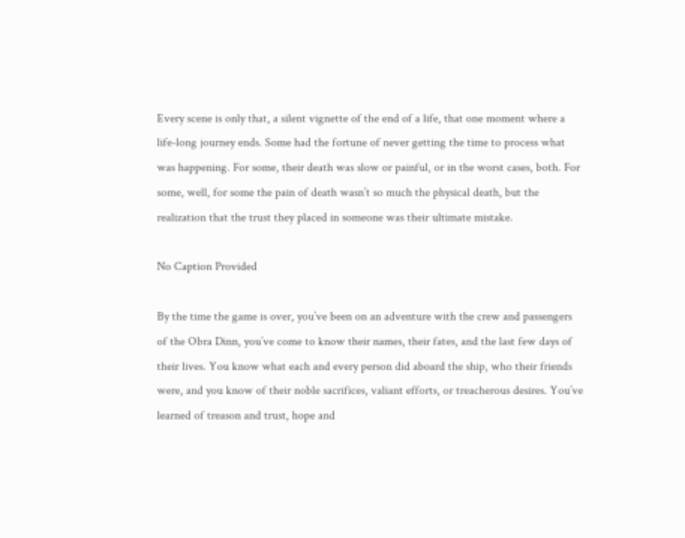Every scene is only that, a silent vignette of the end of a life, that one moment where a life-long journey ends. Some had the fortune of never getting the time to process what was happening. For some, their death was slow or painful, or in the worst cases, both. For some, well, for some the pain of death wasn’t so much the physical death, but the realization that the trust they placed in someone was their ultimate mistake.

No Caption Provided

By the time the game is over, you’ve been on an adventure with the crew and passengers of the Obra Dinn, you’ve come to know their names, their fates, and the last few days of their lives. You know what each and every person did aboard the ship, who their friends were, and you know of their noble sacrifices, valiant efforts, or treacherous desires. You’ve learned of treason and trust, hope and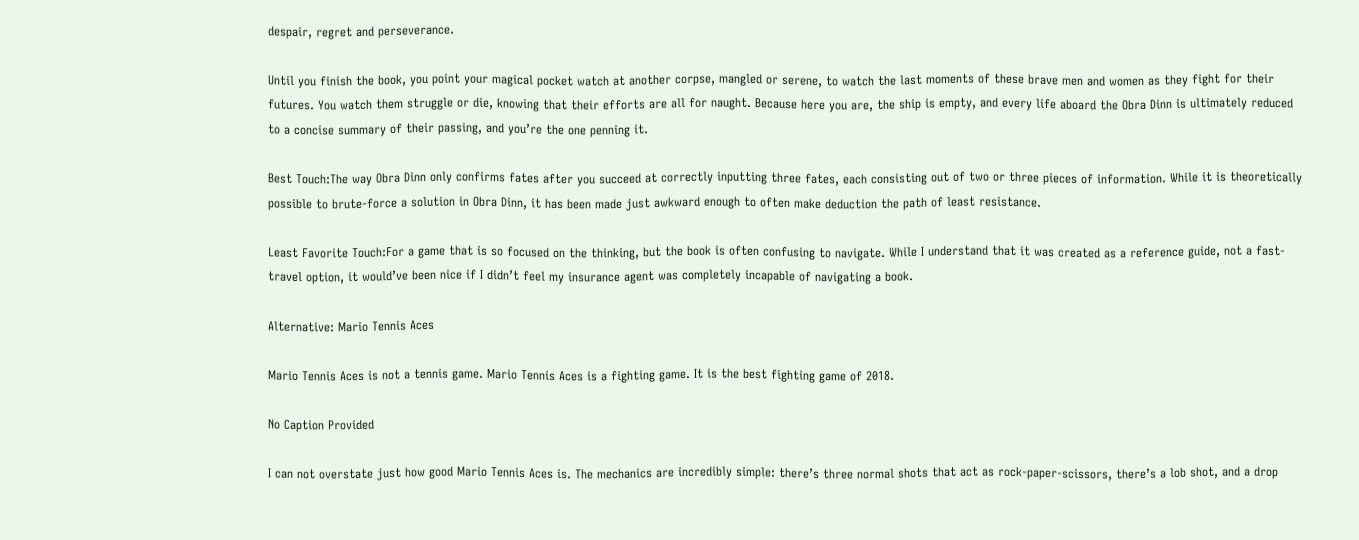despair, regret and perseverance.

Until you finish the book, you point your magical pocket watch at another corpse, mangled or serene, to watch the last moments of these brave men and women as they fight for their futures. You watch them struggle or die, knowing that their efforts are all for naught. Because here you are, the ship is empty, and every life aboard the Obra Dinn is ultimately reduced to a concise summary of their passing, and you’re the one penning it.

Best Touch:The way Obra Dinn only confirms fates after you succeed at correctly inputting three fates, each consisting out of two or three pieces of information. While it is theoretically possible to brute-force a solution in Obra Dinn, it has been made just awkward enough to often make deduction the path of least resistance.

Least Favorite Touch:For a game that is so focused on the thinking, but the book is often confusing to navigate. While I understand that it was created as a reference guide, not a fast-travel option, it would’ve been nice if I didn’t feel my insurance agent was completely incapable of navigating a book.

Alternative: Mario Tennis Aces

Mario Tennis Aces is not a tennis game. Mario Tennis Aces is a fighting game. It is the best fighting game of 2018.

No Caption Provided

I can not overstate just how good Mario Tennis Aces is. The mechanics are incredibly simple: there’s three normal shots that act as rock-paper-scissors, there’s a lob shot, and a drop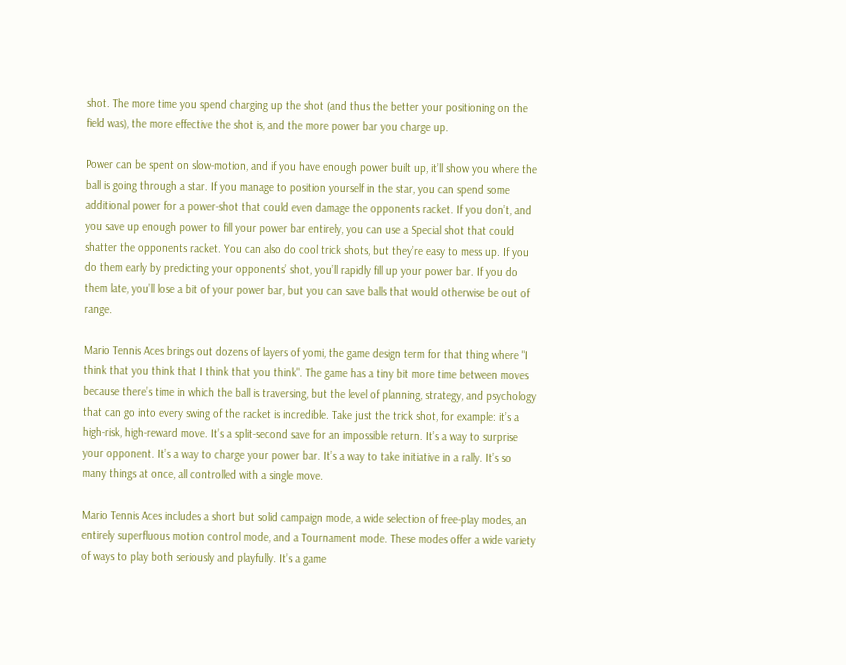shot. The more time you spend charging up the shot (and thus the better your positioning on the field was), the more effective the shot is, and the more power bar you charge up.

Power can be spent on slow-motion, and if you have enough power built up, it’ll show you where the ball is going through a star. If you manage to position yourself in the star, you can spend some additional power for a power-shot that could even damage the opponents racket. If you don’t, and you save up enough power to fill your power bar entirely, you can use a Special shot that could shatter the opponents racket. You can also do cool trick shots, but they’re easy to mess up. If you do them early by predicting your opponents’ shot, you’ll rapidly fill up your power bar. If you do them late, you’ll lose a bit of your power bar, but you can save balls that would otherwise be out of range.

Mario Tennis Aces brings out dozens of layers of yomi, the game design term for that thing where "I think that you think that I think that you think". The game has a tiny bit more time between moves because there’s time in which the ball is traversing, but the level of planning, strategy, and psychology that can go into every swing of the racket is incredible. Take just the trick shot, for example: it’s a high-risk, high-reward move. It’s a split-second save for an impossible return. It’s a way to surprise your opponent. It’s a way to charge your power bar. It’s a way to take initiative in a rally. It’s so many things at once, all controlled with a single move.

Mario Tennis Aces includes a short but solid campaign mode, a wide selection of free-play modes, an entirely superfluous motion control mode, and a Tournament mode. These modes offer a wide variety of ways to play both seriously and playfully. It’s a game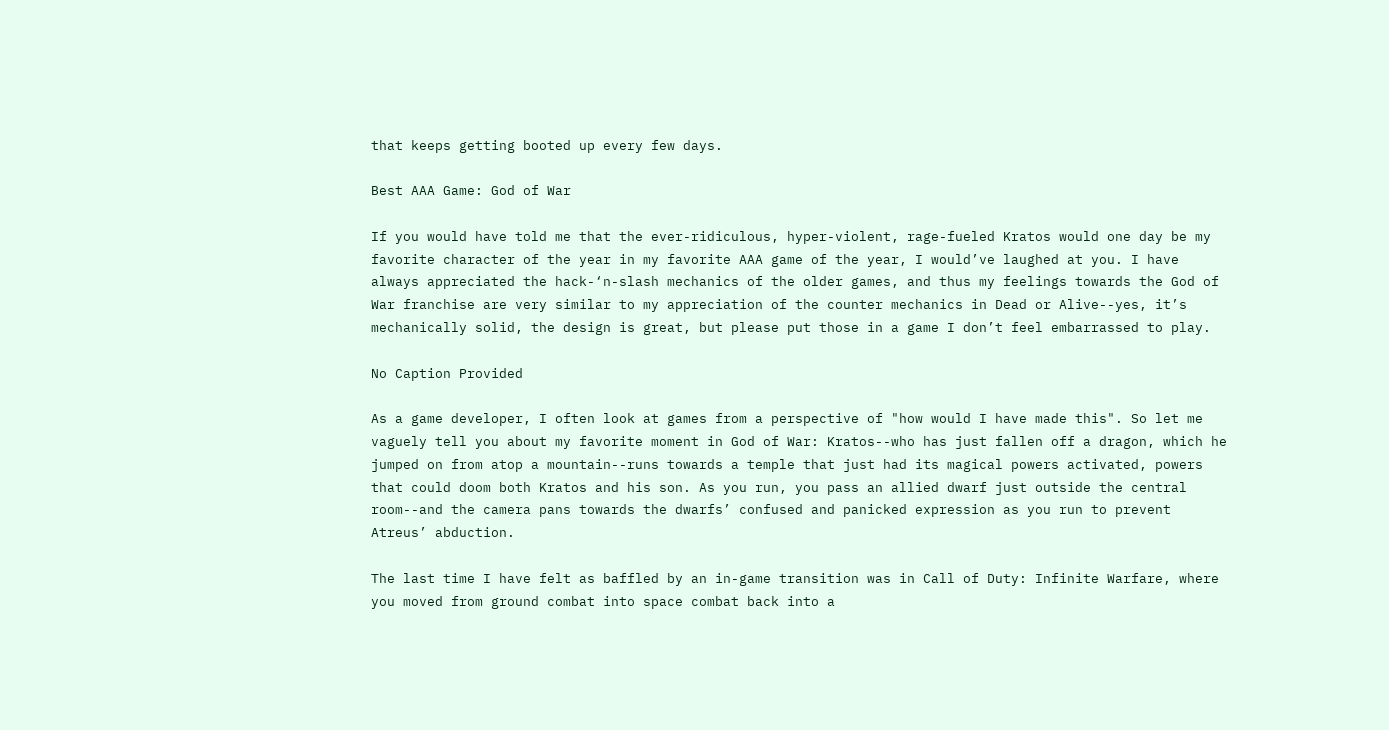that keeps getting booted up every few days.

Best AAA Game: God of War

If you would have told me that the ever-ridiculous, hyper-violent, rage-fueled Kratos would one day be my favorite character of the year in my favorite AAA game of the year, I would’ve laughed at you. I have always appreciated the hack-‘n-slash mechanics of the older games, and thus my feelings towards the God of War franchise are very similar to my appreciation of the counter mechanics in Dead or Alive--yes, it’s mechanically solid, the design is great, but please put those in a game I don’t feel embarrassed to play.

No Caption Provided

As a game developer, I often look at games from a perspective of "how would I have made this". So let me vaguely tell you about my favorite moment in God of War: Kratos--who has just fallen off a dragon, which he jumped on from atop a mountain--runs towards a temple that just had its magical powers activated, powers that could doom both Kratos and his son. As you run, you pass an allied dwarf just outside the central room--and the camera pans towards the dwarfs’ confused and panicked expression as you run to prevent Atreus’ abduction.

The last time I have felt as baffled by an in-game transition was in Call of Duty: Infinite Warfare, where you moved from ground combat into space combat back into a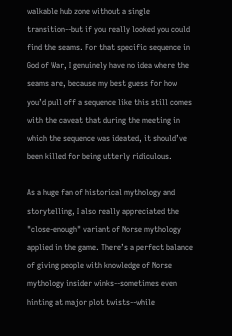walkable hub zone without a single transition--but if you really looked you could find the seams. For that specific sequence in God of War, I genuinely have no idea where the seams are, because my best guess for how you’d pull off a sequence like this still comes with the caveat that during the meeting in which the sequence was ideated, it should’ve been killed for being utterly ridiculous.

As a huge fan of historical mythology and storytelling, I also really appreciated the "close-enough" variant of Norse mythology applied in the game. There’s a perfect balance of giving people with knowledge of Norse mythology insider winks--sometimes even hinting at major plot twists--while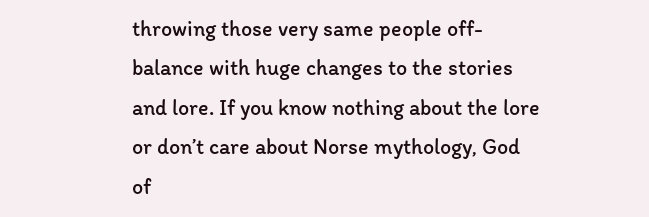throwing those very same people off-balance with huge changes to the stories and lore. If you know nothing about the lore or don’t care about Norse mythology, God of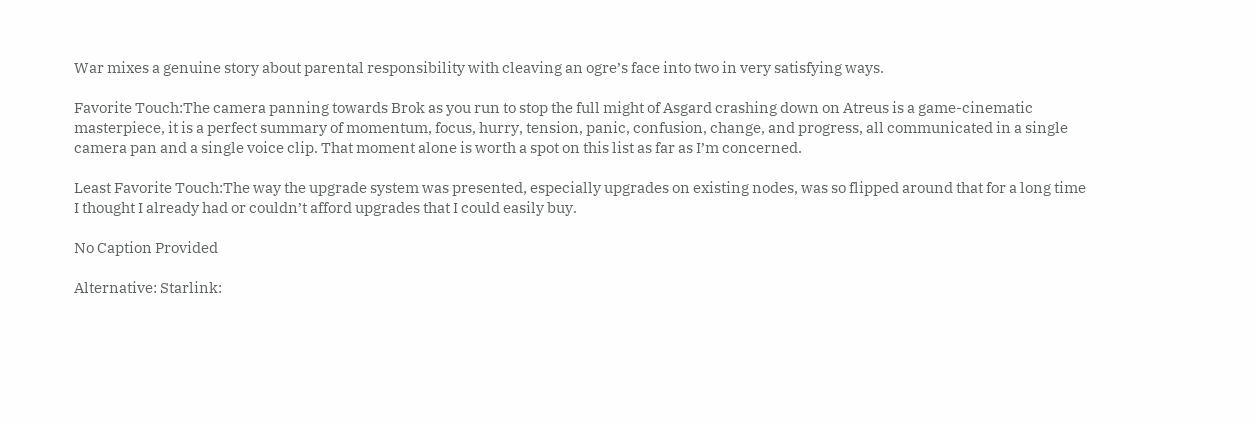War mixes a genuine story about parental responsibility with cleaving an ogre’s face into two in very satisfying ways.

Favorite Touch:The camera panning towards Brok as you run to stop the full might of Asgard crashing down on Atreus is a game-cinematic masterpiece, it is a perfect summary of momentum, focus, hurry, tension, panic, confusion, change, and progress, all communicated in a single camera pan and a single voice clip. That moment alone is worth a spot on this list as far as I’m concerned.

Least Favorite Touch:The way the upgrade system was presented, especially upgrades on existing nodes, was so flipped around that for a long time I thought I already had or couldn’t afford upgrades that I could easily buy.

No Caption Provided

Alternative: Starlink: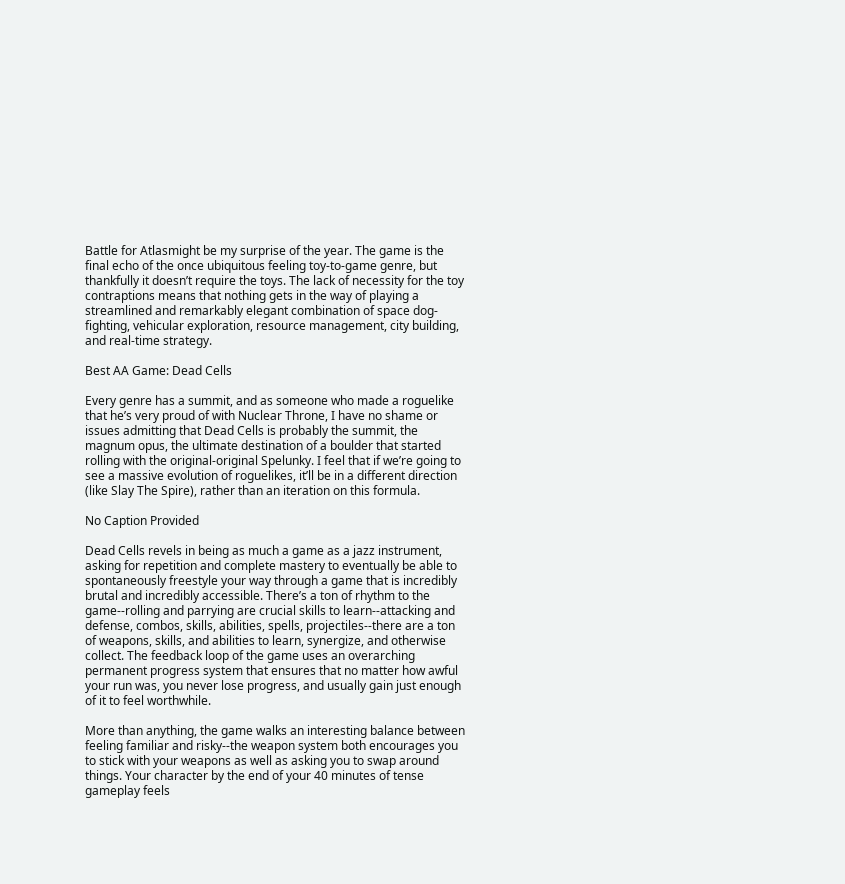Battle for Atlasmight be my surprise of the year. The game is the final echo of the once ubiquitous feeling toy-to-game genre, but thankfully it doesn’t require the toys. The lack of necessity for the toy contraptions means that nothing gets in the way of playing a streamlined and remarkably elegant combination of space dog-fighting, vehicular exploration, resource management, city building, and real-time strategy.

Best AA Game: Dead Cells

Every genre has a summit, and as someone who made a roguelike that he’s very proud of with Nuclear Throne, I have no shame or issues admitting that Dead Cells is probably the summit, the magnum opus, the ultimate destination of a boulder that started rolling with the original-original Spelunky. I feel that if we’re going to see a massive evolution of roguelikes, it’ll be in a different direction (like Slay The Spire), rather than an iteration on this formula.

No Caption Provided

Dead Cells revels in being as much a game as a jazz instrument, asking for repetition and complete mastery to eventually be able to spontaneously freestyle your way through a game that is incredibly brutal and incredibly accessible. There’s a ton of rhythm to the game--rolling and parrying are crucial skills to learn--attacking and defense, combos, skills, abilities, spells, projectiles--there are a ton of weapons, skills, and abilities to learn, synergize, and otherwise collect. The feedback loop of the game uses an overarching permanent progress system that ensures that no matter how awful your run was, you never lose progress, and usually gain just enough of it to feel worthwhile.

More than anything, the game walks an interesting balance between feeling familiar and risky--the weapon system both encourages you to stick with your weapons as well as asking you to swap around things. Your character by the end of your 40 minutes of tense gameplay feels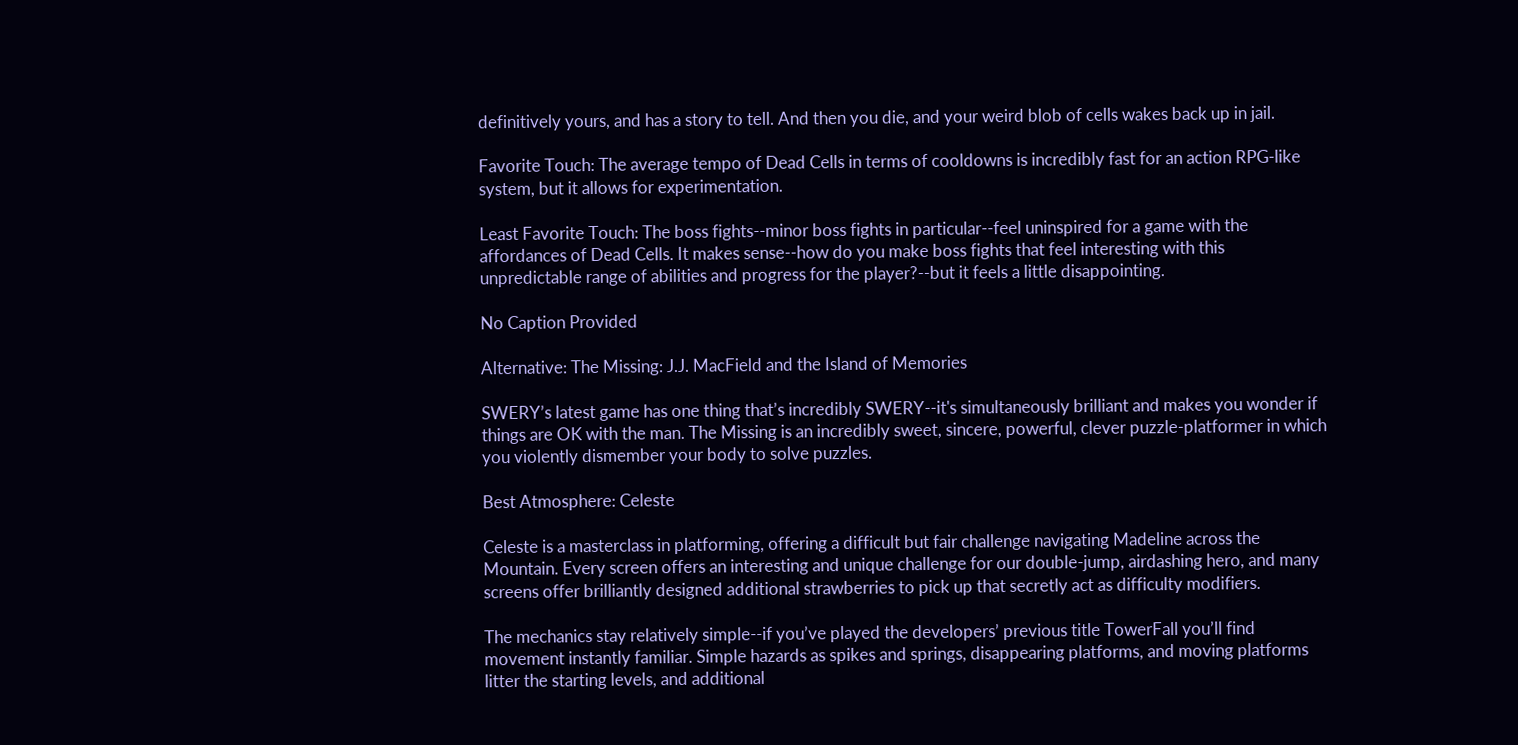definitively yours, and has a story to tell. And then you die, and your weird blob of cells wakes back up in jail.

Favorite Touch: The average tempo of Dead Cells in terms of cooldowns is incredibly fast for an action RPG-like system, but it allows for experimentation.

Least Favorite Touch: The boss fights--minor boss fights in particular--feel uninspired for a game with the affordances of Dead Cells. It makes sense--how do you make boss fights that feel interesting with this unpredictable range of abilities and progress for the player?--but it feels a little disappointing.

No Caption Provided

Alternative: The Missing: J.J. MacField and the Island of Memories

SWERY’s latest game has one thing that’s incredibly SWERY--it's simultaneously brilliant and makes you wonder if things are OK with the man. The Missing is an incredibly sweet, sincere, powerful, clever puzzle-platformer in which you violently dismember your body to solve puzzles.

Best Atmosphere: Celeste

Celeste is a masterclass in platforming, offering a difficult but fair challenge navigating Madeline across the Mountain. Every screen offers an interesting and unique challenge for our double-jump, airdashing hero, and many screens offer brilliantly designed additional strawberries to pick up that secretly act as difficulty modifiers.

The mechanics stay relatively simple--if you’ve played the developers’ previous title TowerFall you’ll find movement instantly familiar. Simple hazards as spikes and springs, disappearing platforms, and moving platforms litter the starting levels, and additional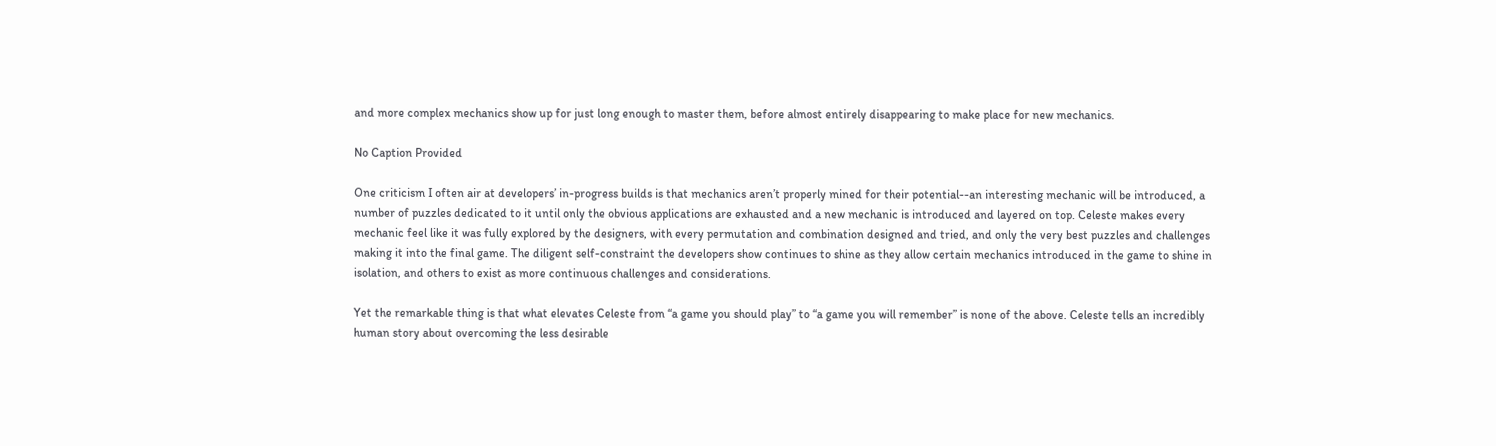and more complex mechanics show up for just long enough to master them, before almost entirely disappearing to make place for new mechanics.

No Caption Provided

One criticism I often air at developers’ in-progress builds is that mechanics aren’t properly mined for their potential--an interesting mechanic will be introduced, a number of puzzles dedicated to it until only the obvious applications are exhausted and a new mechanic is introduced and layered on top. Celeste makes every mechanic feel like it was fully explored by the designers, with every permutation and combination designed and tried, and only the very best puzzles and challenges making it into the final game. The diligent self-constraint the developers show continues to shine as they allow certain mechanics introduced in the game to shine in isolation, and others to exist as more continuous challenges and considerations.

Yet the remarkable thing is that what elevates Celeste from “a game you should play” to “a game you will remember” is none of the above. Celeste tells an incredibly human story about overcoming the less desirable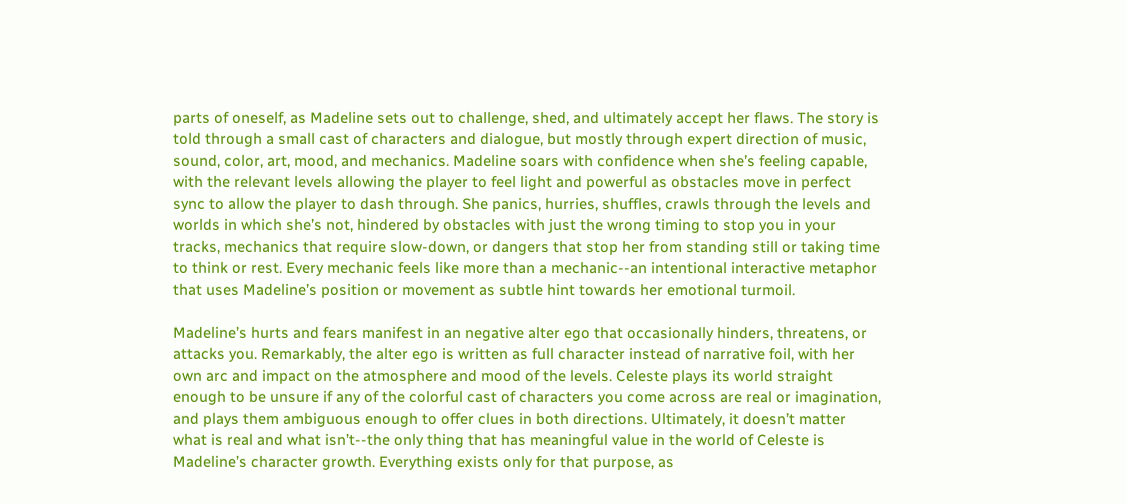parts of oneself, as Madeline sets out to challenge, shed, and ultimately accept her flaws. The story is told through a small cast of characters and dialogue, but mostly through expert direction of music, sound, color, art, mood, and mechanics. Madeline soars with confidence when she’s feeling capable, with the relevant levels allowing the player to feel light and powerful as obstacles move in perfect sync to allow the player to dash through. She panics, hurries, shuffles, crawls through the levels and worlds in which she’s not, hindered by obstacles with just the wrong timing to stop you in your tracks, mechanics that require slow-down, or dangers that stop her from standing still or taking time to think or rest. Every mechanic feels like more than a mechanic--an intentional interactive metaphor that uses Madeline’s position or movement as subtle hint towards her emotional turmoil.

Madeline’s hurts and fears manifest in an negative alter ego that occasionally hinders, threatens, or attacks you. Remarkably, the alter ego is written as full character instead of narrative foil, with her own arc and impact on the atmosphere and mood of the levels. Celeste plays its world straight enough to be unsure if any of the colorful cast of characters you come across are real or imagination, and plays them ambiguous enough to offer clues in both directions. Ultimately, it doesn’t matter what is real and what isn’t--the only thing that has meaningful value in the world of Celeste is Madeline’s character growth. Everything exists only for that purpose, as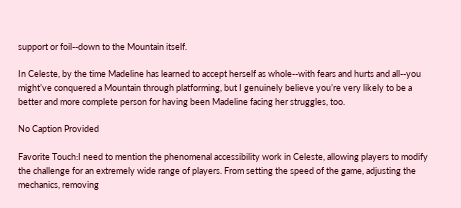support or foil--down to the Mountain itself.

In Celeste, by the time Madeline has learned to accept herself as whole--with fears and hurts and all--you might’ve conquered a Mountain through platforming, but I genuinely believe you’re very likely to be a better and more complete person for having been Madeline facing her struggles, too.

No Caption Provided

Favorite Touch:I need to mention the phenomenal accessibility work in Celeste, allowing players to modify the challenge for an extremely wide range of players. From setting the speed of the game, adjusting the mechanics, removing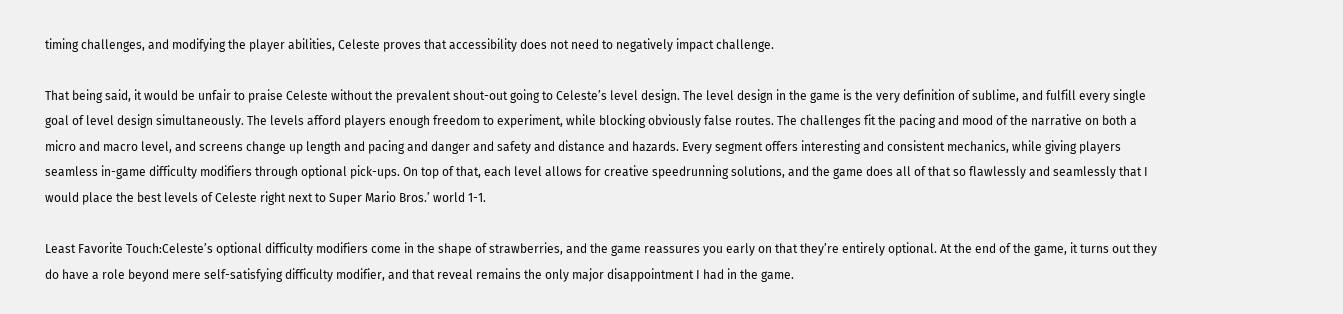timing challenges, and modifying the player abilities, Celeste proves that accessibility does not need to negatively impact challenge.

That being said, it would be unfair to praise Celeste without the prevalent shout-out going to Celeste’s level design. The level design in the game is the very definition of sublime, and fulfill every single goal of level design simultaneously. The levels afford players enough freedom to experiment, while blocking obviously false routes. The challenges fit the pacing and mood of the narrative on both a micro and macro level, and screens change up length and pacing and danger and safety and distance and hazards. Every segment offers interesting and consistent mechanics, while giving players seamless in-game difficulty modifiers through optional pick-ups. On top of that, each level allows for creative speedrunning solutions, and the game does all of that so flawlessly and seamlessly that I would place the best levels of Celeste right next to Super Mario Bros.’ world 1-1.

Least Favorite Touch:Celeste’s optional difficulty modifiers come in the shape of strawberries, and the game reassures you early on that they’re entirely optional. At the end of the game, it turns out they do have a role beyond mere self-satisfying difficulty modifier, and that reveal remains the only major disappointment I had in the game.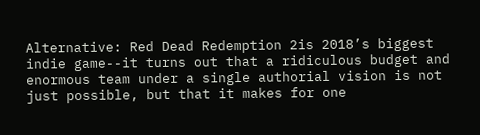Alternative: Red Dead Redemption 2is 2018’s biggest indie game--it turns out that a ridiculous budget and enormous team under a single authorial vision is not just possible, but that it makes for one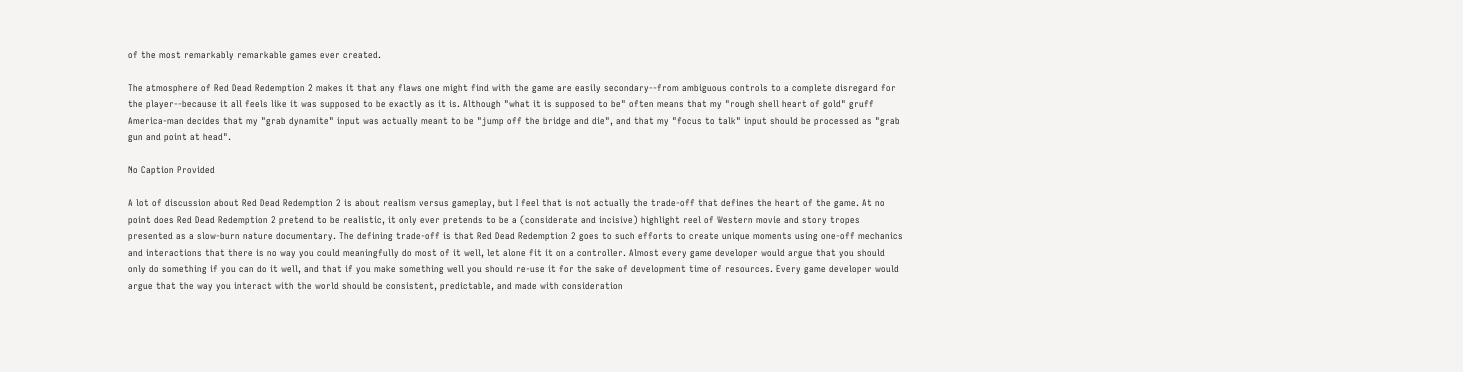of the most remarkably remarkable games ever created.

The atmosphere of Red Dead Redemption 2 makes it that any flaws one might find with the game are easily secondary--from ambiguous controls to a complete disregard for the player--because it all feels like it was supposed to be exactly as it is. Although "what it is supposed to be" often means that my "rough shell heart of gold" gruff America-man decides that my "grab dynamite" input was actually meant to be "jump off the bridge and die", and that my "focus to talk" input should be processed as "grab gun and point at head".

No Caption Provided

A lot of discussion about Red Dead Redemption 2 is about realism versus gameplay, but I feel that is not actually the trade-off that defines the heart of the game. At no point does Red Dead Redemption 2 pretend to be realistic, it only ever pretends to be a (considerate and incisive) highlight reel of Western movie and story tropes presented as a slow-burn nature documentary. The defining trade-off is that Red Dead Redemption 2 goes to such efforts to create unique moments using one-off mechanics and interactions that there is no way you could meaningfully do most of it well, let alone fit it on a controller. Almost every game developer would argue that you should only do something if you can do it well, and that if you make something well you should re-use it for the sake of development time of resources. Every game developer would argue that the way you interact with the world should be consistent, predictable, and made with consideration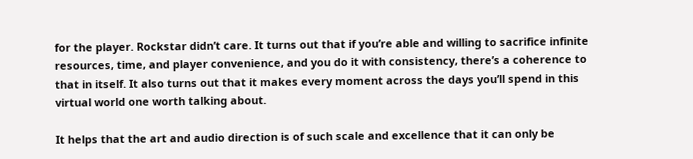for the player. Rockstar didn’t care. It turns out that if you’re able and willing to sacrifice infinite resources, time, and player convenience, and you do it with consistency, there’s a coherence to that in itself. It also turns out that it makes every moment across the days you’ll spend in this virtual world one worth talking about.

It helps that the art and audio direction is of such scale and excellence that it can only be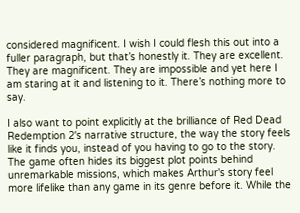considered magnificent. I wish I could flesh this out into a fuller paragraph, but that’s honestly it. They are excellent. They are magnificent. They are impossible and yet here I am staring at it and listening to it. There’s nothing more to say.

I also want to point explicitly at the brilliance of Red Dead Redemption 2's narrative structure, the way the story feels like it finds you, instead of you having to go to the story. The game often hides its biggest plot points behind unremarkable missions, which makes Arthur's story feel more lifelike than any game in its genre before it. While the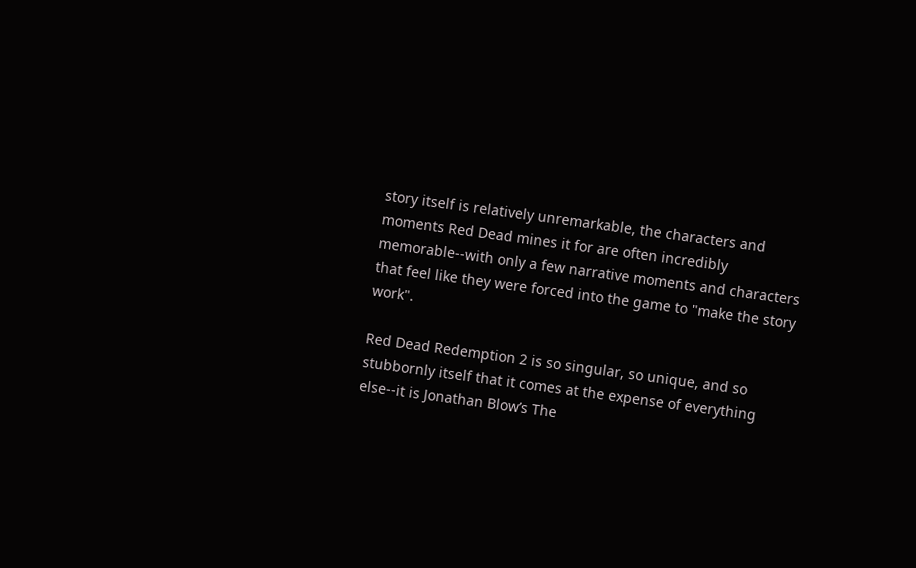story itself is relatively unremarkable, the characters and moments Red Dead mines it for are often incredibly memorable--with only a few narrative moments and characters that feel like they were forced into the game to "make the story work".

Red Dead Redemption 2 is so singular, so unique, and so stubbornly itself that it comes at the expense of everything else--it is Jonathan Blow’s The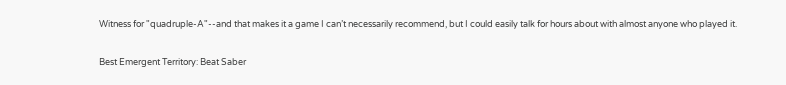Witness for "quadruple-A"--and that makes it a game I can’t necessarily recommend, but I could easily talk for hours about with almost anyone who played it.

Best Emergent Territory: Beat Saber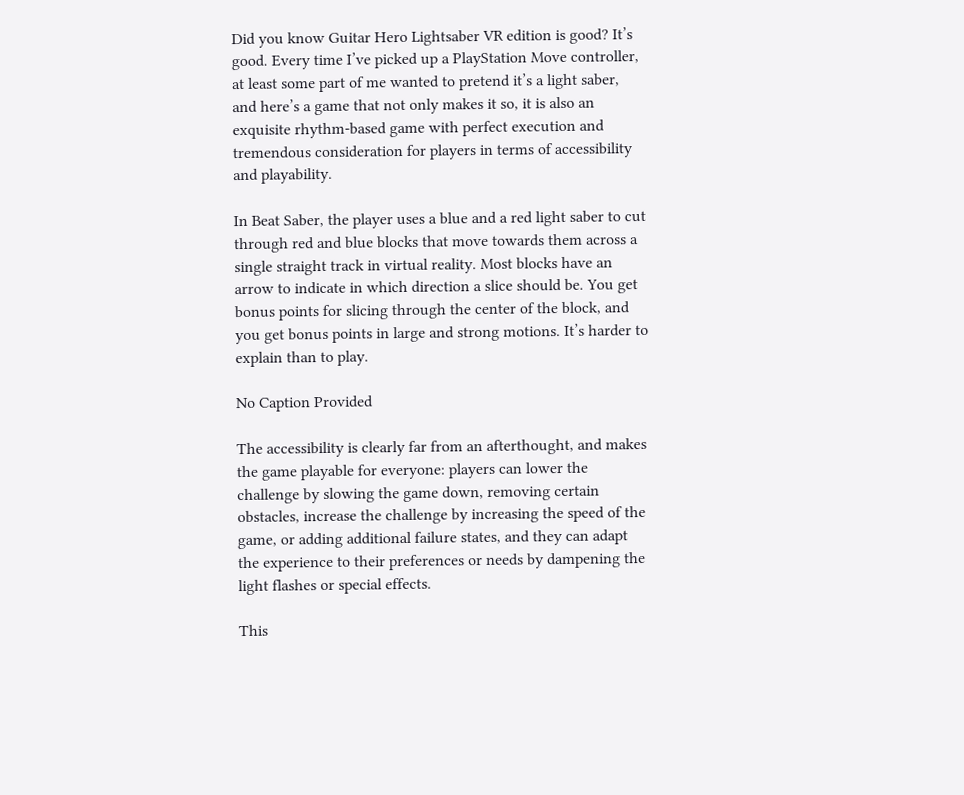Did you know Guitar Hero Lightsaber VR edition is good? It’s good. Every time I’ve picked up a PlayStation Move controller, at least some part of me wanted to pretend it’s a light saber, and here’s a game that not only makes it so, it is also an exquisite rhythm-based game with perfect execution and tremendous consideration for players in terms of accessibility and playability.

In Beat Saber, the player uses a blue and a red light saber to cut through red and blue blocks that move towards them across a single straight track in virtual reality. Most blocks have an arrow to indicate in which direction a slice should be. You get bonus points for slicing through the center of the block, and you get bonus points in large and strong motions. It’s harder to explain than to play.

No Caption Provided

The accessibility is clearly far from an afterthought, and makes the game playable for everyone: players can lower the challenge by slowing the game down, removing certain obstacles, increase the challenge by increasing the speed of the game, or adding additional failure states, and they can adapt the experience to their preferences or needs by dampening the light flashes or special effects.

This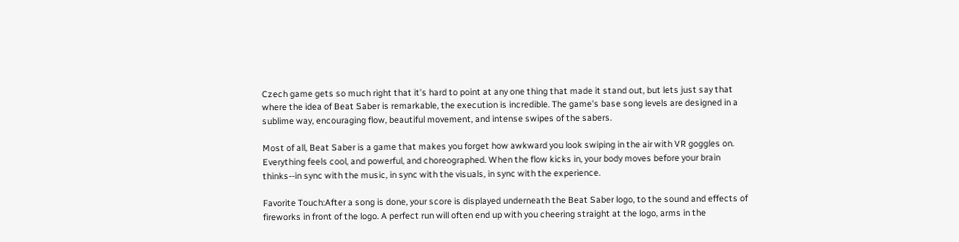Czech game gets so much right that it’s hard to point at any one thing that made it stand out, but lets just say that where the idea of Beat Saber is remarkable, the execution is incredible. The game's base song levels are designed in a sublime way, encouraging flow, beautiful movement, and intense swipes of the sabers.

Most of all, Beat Saber is a game that makes you forget how awkward you look swiping in the air with VR goggles on. Everything feels cool, and powerful, and choreographed. When the flow kicks in, your body moves before your brain thinks--in sync with the music, in sync with the visuals, in sync with the experience.

Favorite Touch:After a song is done, your score is displayed underneath the Beat Saber logo, to the sound and effects of fireworks in front of the logo. A perfect run will often end up with you cheering straight at the logo, arms in the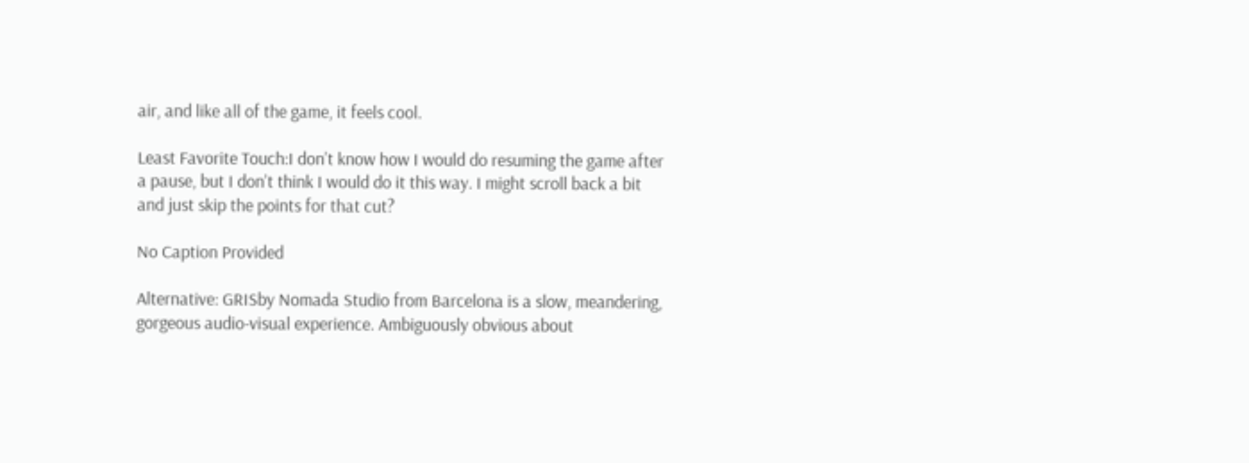air, and like all of the game, it feels cool.

Least Favorite Touch:I don’t know how I would do resuming the game after a pause, but I don’t think I would do it this way. I might scroll back a bit and just skip the points for that cut?

No Caption Provided

Alternative: GRISby Nomada Studio from Barcelona is a slow, meandering, gorgeous audio-visual experience. Ambiguously obvious about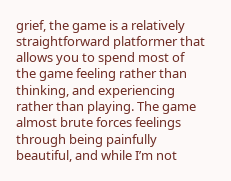grief, the game is a relatively straightforward platformer that allows you to spend most of the game feeling rather than thinking, and experiencing rather than playing. The game almost brute forces feelings through being painfully beautiful, and while I’m not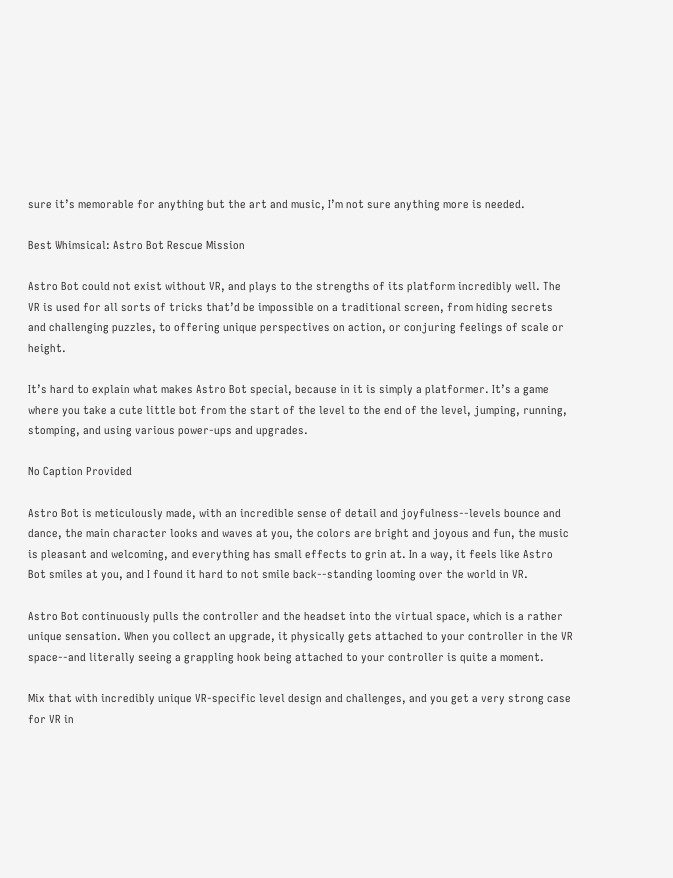sure it’s memorable for anything but the art and music, I’m not sure anything more is needed.

Best Whimsical: Astro Bot Rescue Mission

Astro Bot could not exist without VR, and plays to the strengths of its platform incredibly well. The VR is used for all sorts of tricks that’d be impossible on a traditional screen, from hiding secrets and challenging puzzles, to offering unique perspectives on action, or conjuring feelings of scale or height.

It’s hard to explain what makes Astro Bot special, because in it is simply a platformer. It’s a game where you take a cute little bot from the start of the level to the end of the level, jumping, running, stomping, and using various power-ups and upgrades.

No Caption Provided

Astro Bot is meticulously made, with an incredible sense of detail and joyfulness--levels bounce and dance, the main character looks and waves at you, the colors are bright and joyous and fun, the music is pleasant and welcoming, and everything has small effects to grin at. In a way, it feels like Astro Bot smiles at you, and I found it hard to not smile back--standing looming over the world in VR.

Astro Bot continuously pulls the controller and the headset into the virtual space, which is a rather unique sensation. When you collect an upgrade, it physically gets attached to your controller in the VR space--and literally seeing a grappling hook being attached to your controller is quite a moment.

Mix that with incredibly unique VR-specific level design and challenges, and you get a very strong case for VR in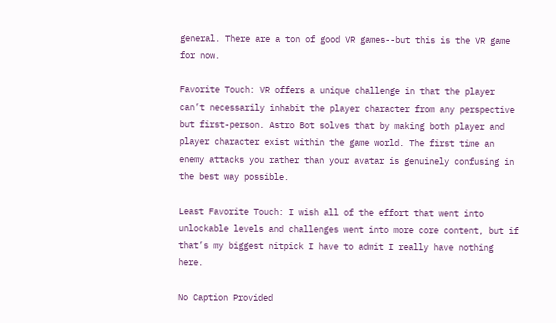general. There are a ton of good VR games--but this is the VR game for now.

Favorite Touch: VR offers a unique challenge in that the player can’t necessarily inhabit the player character from any perspective but first-person. Astro Bot solves that by making both player and player character exist within the game world. The first time an enemy attacks you rather than your avatar is genuinely confusing in the best way possible.

Least Favorite Touch: I wish all of the effort that went into unlockable levels and challenges went into more core content, but if that’s my biggest nitpick I have to admit I really have nothing here.

No Caption Provided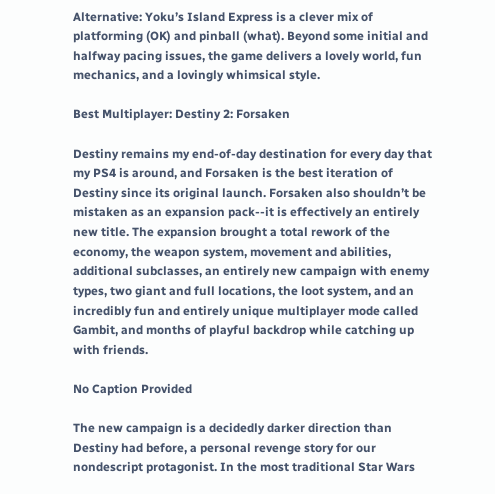Alternative: Yoku’s Island Express is a clever mix of platforming (OK) and pinball (what). Beyond some initial and halfway pacing issues, the game delivers a lovely world, fun mechanics, and a lovingly whimsical style.

Best Multiplayer: Destiny 2: Forsaken

Destiny remains my end-of-day destination for every day that my PS4 is around, and Forsaken is the best iteration of Destiny since its original launch. Forsaken also shouldn’t be mistaken as an expansion pack--it is effectively an entirely new title. The expansion brought a total rework of the economy, the weapon system, movement and abilities, additional subclasses, an entirely new campaign with enemy types, two giant and full locations, the loot system, and an incredibly fun and entirely unique multiplayer mode called Gambit, and months of playful backdrop while catching up with friends.

No Caption Provided

The new campaign is a decidedly darker direction than Destiny had before, a personal revenge story for our nondescript protagonist. In the most traditional Star Wars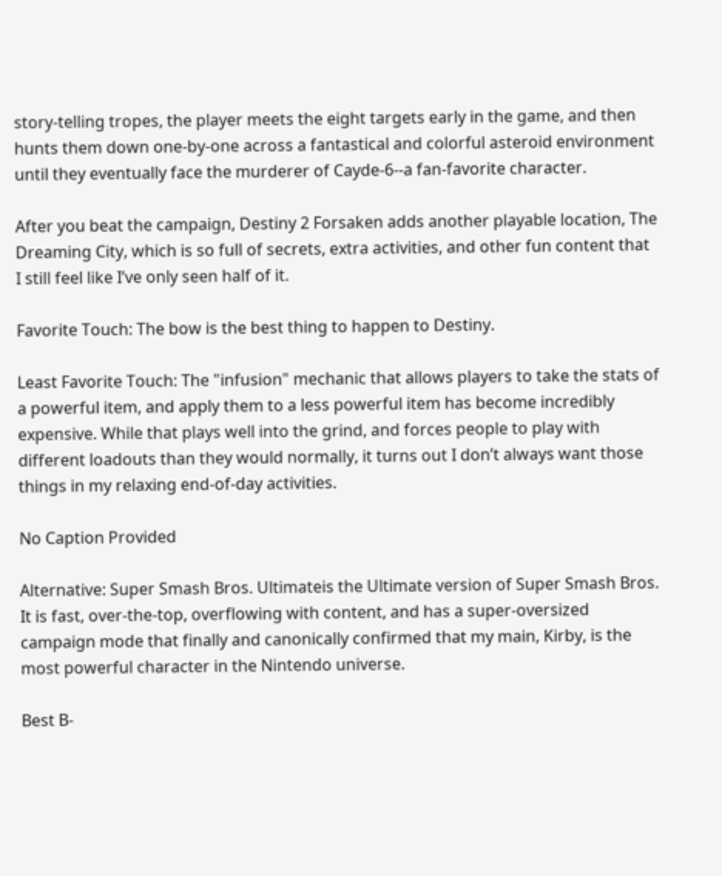story-telling tropes, the player meets the eight targets early in the game, and then hunts them down one-by-one across a fantastical and colorful asteroid environment until they eventually face the murderer of Cayde-6--a fan-favorite character.

After you beat the campaign, Destiny 2 Forsaken adds another playable location, The Dreaming City, which is so full of secrets, extra activities, and other fun content that I still feel like I’ve only seen half of it.

Favorite Touch: The bow is the best thing to happen to Destiny.

Least Favorite Touch: The "infusion" mechanic that allows players to take the stats of a powerful item, and apply them to a less powerful item has become incredibly expensive. While that plays well into the grind, and forces people to play with different loadouts than they would normally, it turns out I don’t always want those things in my relaxing end-of-day activities.

No Caption Provided

Alternative: Super Smash Bros. Ultimateis the Ultimate version of Super Smash Bros. It is fast, over-the-top, overflowing with content, and has a super-oversized campaign mode that finally and canonically confirmed that my main, Kirby, is the most powerful character in the Nintendo universe.

Best B-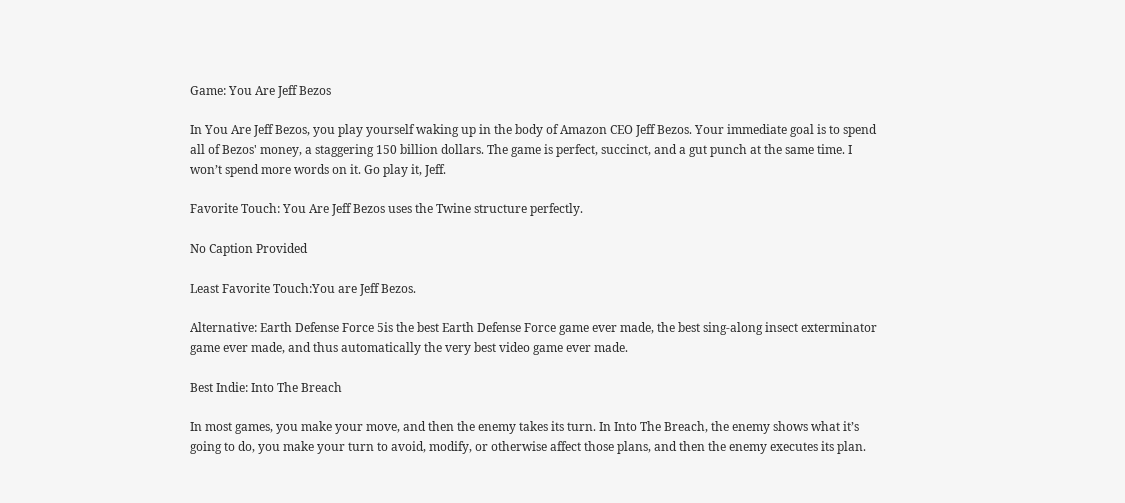Game: You Are Jeff Bezos

In You Are Jeff Bezos, you play yourself waking up in the body of Amazon CEO Jeff Bezos. Your immediate goal is to spend all of Bezos' money, a staggering 150 billion dollars. The game is perfect, succinct, and a gut punch at the same time. I won’t spend more words on it. Go play it, Jeff.

Favorite Touch: You Are Jeff Bezos uses the Twine structure perfectly.

No Caption Provided

Least Favorite Touch:You are Jeff Bezos.

Alternative: Earth Defense Force 5is the best Earth Defense Force game ever made, the best sing-along insect exterminator game ever made, and thus automatically the very best video game ever made.

Best Indie: Into The Breach

In most games, you make your move, and then the enemy takes its turn. In Into The Breach, the enemy shows what it’s going to do, you make your turn to avoid, modify, or otherwise affect those plans, and then the enemy executes its plan.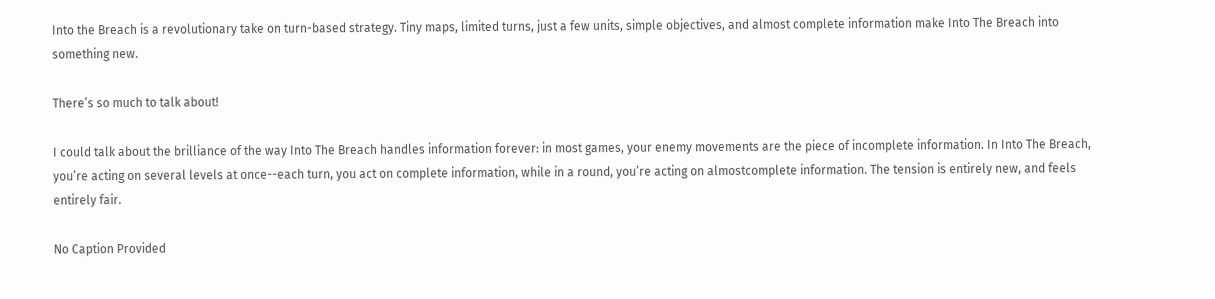Into the Breach is a revolutionary take on turn-based strategy. Tiny maps, limited turns, just a few units, simple objectives, and almost complete information make Into The Breach into something new.

There’s so much to talk about!

I could talk about the brilliance of the way Into The Breach handles information forever: in most games, your enemy movements are the piece of incomplete information. In Into The Breach, you’re acting on several levels at once--each turn, you act on complete information, while in a round, you’re acting on almostcomplete information. The tension is entirely new, and feels entirely fair.

No Caption Provided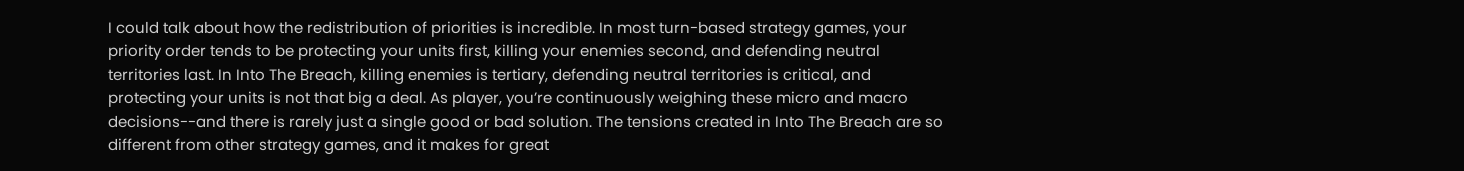I could talk about how the redistribution of priorities is incredible. In most turn-based strategy games, your priority order tends to be protecting your units first, killing your enemies second, and defending neutral territories last. In Into The Breach, killing enemies is tertiary, defending neutral territories is critical, and protecting your units is not that big a deal. As player, you’re continuously weighing these micro and macro decisions--and there is rarely just a single good or bad solution. The tensions created in Into The Breach are so different from other strategy games, and it makes for great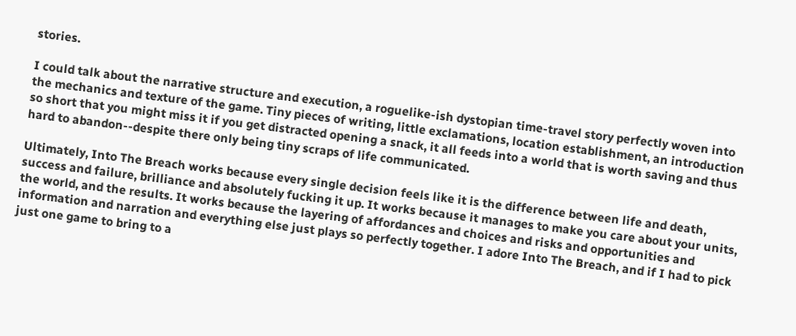stories.

I could talk about the narrative structure and execution, a roguelike-ish dystopian time-travel story perfectly woven into the mechanics and texture of the game. Tiny pieces of writing, little exclamations, location establishment, an introduction so short that you might miss it if you get distracted opening a snack, it all feeds into a world that is worth saving and thus hard to abandon--despite there only being tiny scraps of life communicated.

Ultimately, Into The Breach works because every single decision feels like it is the difference between life and death, success and failure, brilliance and absolutely fucking it up. It works because it manages to make you care about your units, the world, and the results. It works because the layering of affordances and choices and risks and opportunities and information and narration and everything else just plays so perfectly together. I adore Into The Breach, and if I had to pick just one game to bring to a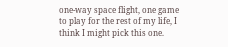one-way space flight, one game to play for the rest of my life, I think I might pick this one.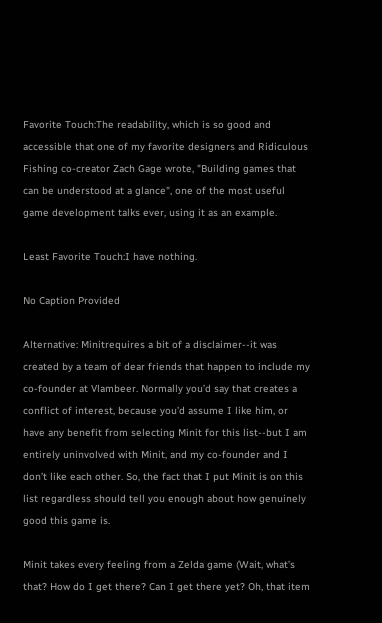Favorite Touch:The readability, which is so good and accessible that one of my favorite designers and Ridiculous Fishing co-creator Zach Gage wrote, "Building games that can be understood at a glance", one of the most useful game development talks ever, using it as an example.

Least Favorite Touch:I have nothing.

No Caption Provided

Alternative: Minitrequires a bit of a disclaimer--it was created by a team of dear friends that happen to include my co-founder at Vlambeer. Normally you’d say that creates a conflict of interest, because you’d assume I like him, or have any benefit from selecting Minit for this list--but I am entirely uninvolved with Minit, and my co-founder and I don’t like each other. So, the fact that I put Minit is on this list regardless should tell you enough about how genuinely good this game is.

Minit takes every feeling from a Zelda game (Wait, what’s that? How do I get there? Can I get there yet? Oh, that item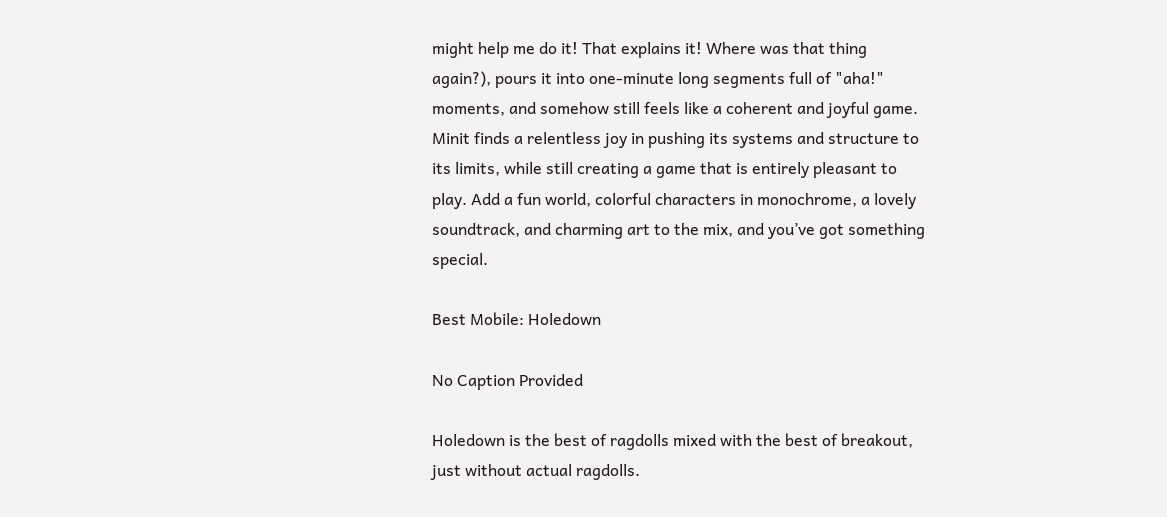might help me do it! That explains it! Where was that thing again?), pours it into one-minute long segments full of "aha!" moments, and somehow still feels like a coherent and joyful game. Minit finds a relentless joy in pushing its systems and structure to its limits, while still creating a game that is entirely pleasant to play. Add a fun world, colorful characters in monochrome, a lovely soundtrack, and charming art to the mix, and you’ve got something special.

Best Mobile: Holedown

No Caption Provided

Holedown is the best of ragdolls mixed with the best of breakout, just without actual ragdolls.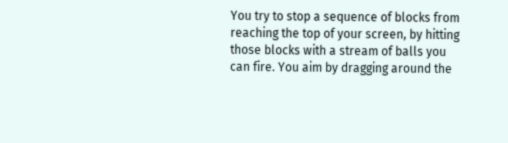You try to stop a sequence of blocks from reaching the top of your screen, by hitting those blocks with a stream of balls you can fire. You aim by dragging around the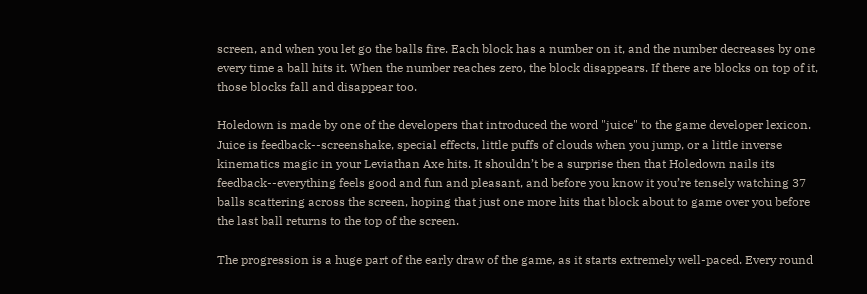screen, and when you let go the balls fire. Each block has a number on it, and the number decreases by one every time a ball hits it. When the number reaches zero, the block disappears. If there are blocks on top of it, those blocks fall and disappear too.

Holedown is made by one of the developers that introduced the word "juice" to the game developer lexicon. Juice is feedback--screenshake, special effects, little puffs of clouds when you jump, or a little inverse kinematics magic in your Leviathan Axe hits. It shouldn’t be a surprise then that Holedown nails its feedback--everything feels good and fun and pleasant, and before you know it you’re tensely watching 37 balls scattering across the screen, hoping that just one more hits that block about to game over you before the last ball returns to the top of the screen.

The progression is a huge part of the early draw of the game, as it starts extremely well-paced. Every round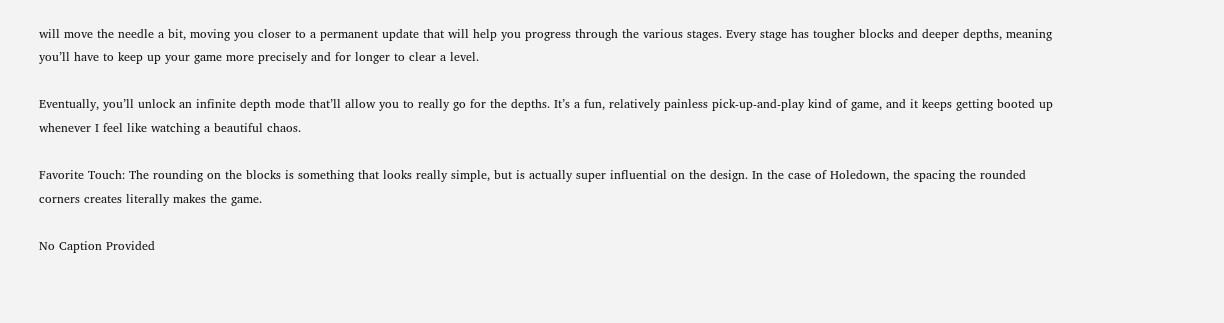will move the needle a bit, moving you closer to a permanent update that will help you progress through the various stages. Every stage has tougher blocks and deeper depths, meaning you’ll have to keep up your game more precisely and for longer to clear a level.

Eventually, you’ll unlock an infinite depth mode that’ll allow you to really go for the depths. It’s a fun, relatively painless pick-up-and-play kind of game, and it keeps getting booted up whenever I feel like watching a beautiful chaos.

Favorite Touch: The rounding on the blocks is something that looks really simple, but is actually super influential on the design. In the case of Holedown, the spacing the rounded corners creates literally makes the game.

No Caption Provided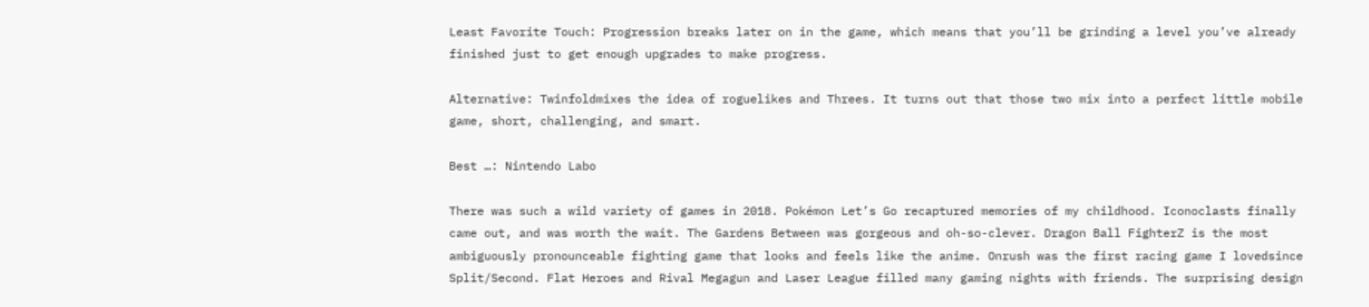Least Favorite Touch: Progression breaks later on in the game, which means that you’ll be grinding a level you’ve already finished just to get enough upgrades to make progress.

Alternative: Twinfoldmixes the idea of roguelikes and Threes. It turns out that those two mix into a perfect little mobile game, short, challenging, and smart.

Best …: Nintendo Labo

There was such a wild variety of games in 2018. Pokémon Let’s Go recaptured memories of my childhood. Iconoclasts finally came out, and was worth the wait. The Gardens Between was gorgeous and oh-so-clever. Dragon Ball FighterZ is the most ambiguously pronounceable fighting game that looks and feels like the anime. Onrush was the first racing game I lovedsince Split/Second. Flat Heroes and Rival Megagun and Laser League filled many gaming nights with friends. The surprising design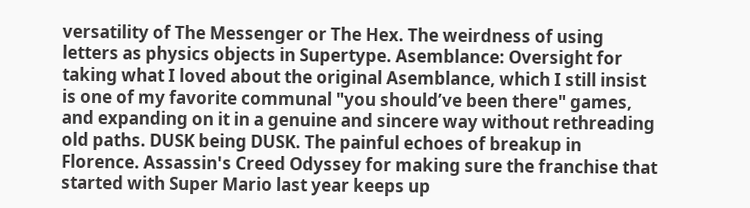versatility of The Messenger or The Hex. The weirdness of using letters as physics objects in Supertype. Asemblance: Oversight for taking what I loved about the original Asemblance, which I still insist is one of my favorite communal "you should’ve been there" games, and expanding on it in a genuine and sincere way without rethreading old paths. DUSK being DUSK. The painful echoes of breakup in Florence. Assassin's Creed Odyssey for making sure the franchise that started with Super Mario last year keeps up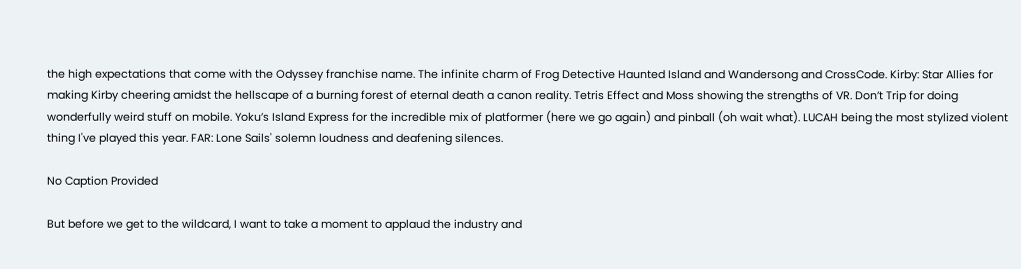the high expectations that come with the Odyssey franchise name. The infinite charm of Frog Detective Haunted Island and Wandersong and CrossCode. Kirby: Star Allies for making Kirby cheering amidst the hellscape of a burning forest of eternal death a canon reality. Tetris Effect and Moss showing the strengths of VR. Don’t Trip for doing wonderfully weird stuff on mobile. Yoku’s Island Express for the incredible mix of platformer (here we go again) and pinball (oh wait what). LUCAH being the most stylized violent thing I've played this year. FAR: Lone Sails' solemn loudness and deafening silences.

No Caption Provided

But before we get to the wildcard, I want to take a moment to applaud the industry and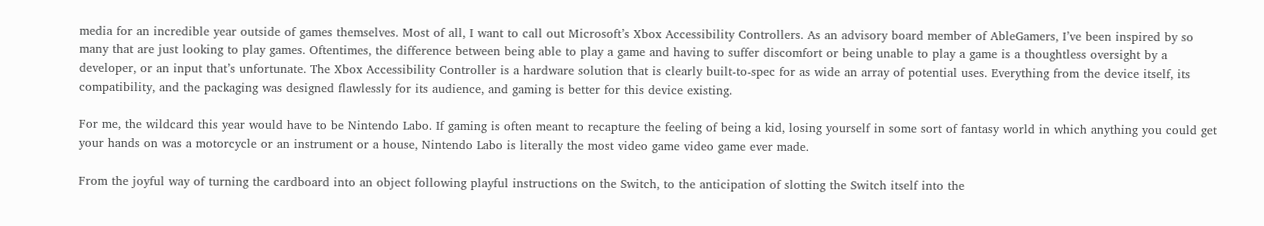media for an incredible year outside of games themselves. Most of all, I want to call out Microsoft’s Xbox Accessibility Controllers. As an advisory board member of AbleGamers, I’ve been inspired by so many that are just looking to play games. Oftentimes, the difference between being able to play a game and having to suffer discomfort or being unable to play a game is a thoughtless oversight by a developer, or an input that’s unfortunate. The Xbox Accessibility Controller is a hardware solution that is clearly built-to-spec for as wide an array of potential uses. Everything from the device itself, its compatibility, and the packaging was designed flawlessly for its audience, and gaming is better for this device existing.

For me, the wildcard this year would have to be Nintendo Labo. If gaming is often meant to recapture the feeling of being a kid, losing yourself in some sort of fantasy world in which anything you could get your hands on was a motorcycle or an instrument or a house, Nintendo Labo is literally the most video game video game ever made.

From the joyful way of turning the cardboard into an object following playful instructions on the Switch, to the anticipation of slotting the Switch itself into the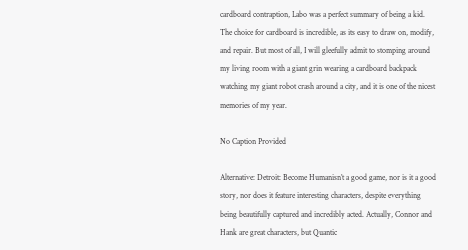cardboard contraption, Labo was a perfect summary of being a kid. The choice for cardboard is incredible, as its easy to draw on, modify, and repair. But most of all, I will gleefully admit to stomping around my living room with a giant grin wearing a cardboard backpack watching my giant robot crash around a city, and it is one of the nicest memories of my year.

No Caption Provided

Alternative: Detroit: Become Humanisn’t a good game, nor is it a good story, nor does it feature interesting characters, despite everything being beautifully captured and incredibly acted. Actually, Connor and Hank are great characters, but Quantic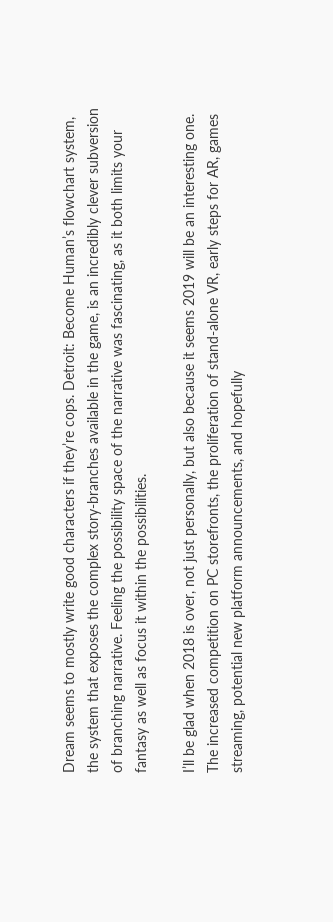Dream seems to mostly write good characters if they’re cops. Detroit: Become Human’s flowchart system, the system that exposes the complex story-branches available in the game, is an incredibly clever subversion of branching narrative. Feeling the possibility space of the narrative was fascinating, as it both limits your fantasy as well as focus it within the possibilities.

I’ll be glad when 2018 is over, not just personally, but also because it seems 2019 will be an interesting one. The increased competition on PC storefronts, the proliferation of stand-alone VR, early steps for AR, games streaming, potential new platform announcements, and hopefully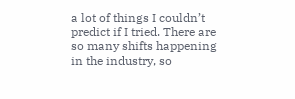a lot of things I couldn’t predict if I tried. There are so many shifts happening in the industry, so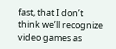fast, that I don’t think we’ll recognize video games as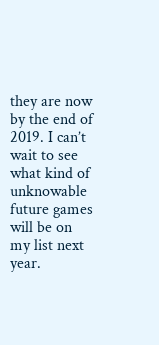they are now by the end of 2019. I can’t wait to see what kind of unknowable future games will be on my list next year.